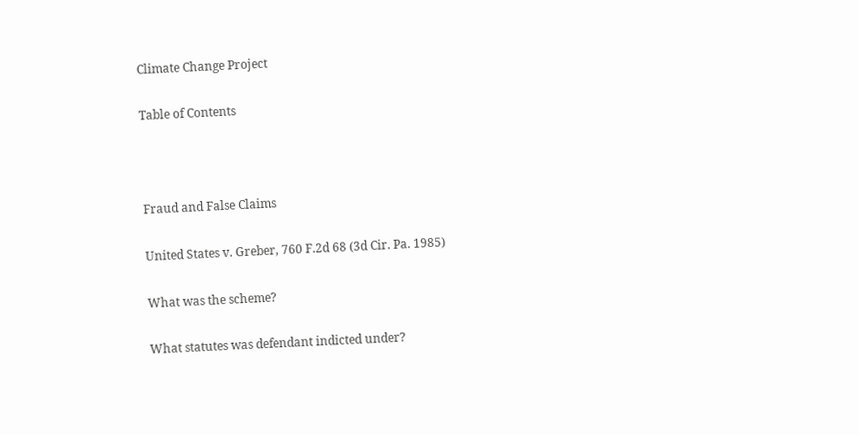Climate Change Project

Table of Contents



Fraud and False Claims

United States v. Greber, 760 F.2d 68 (3d Cir. Pa. 1985)

What was the scheme?

What statutes was defendant indicted under?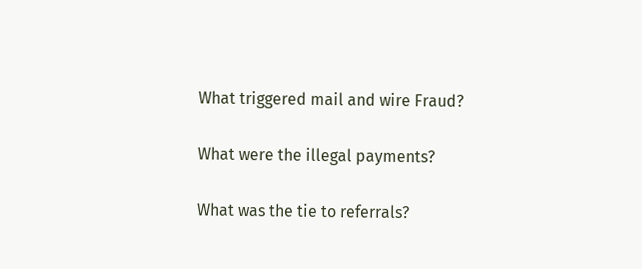What triggered mail and wire Fraud?

What were the illegal payments?

What was the tie to referrals?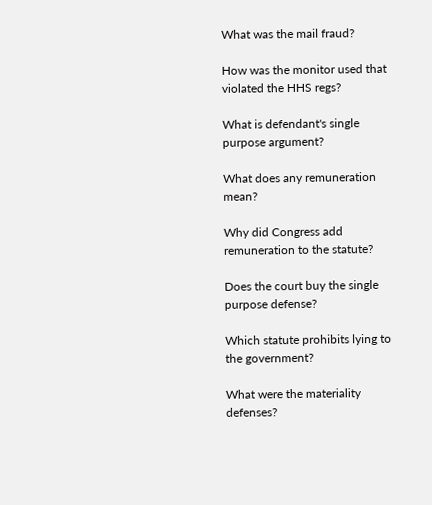What was the mail fraud?

How was the monitor used that violated the HHS regs?

What is defendant's single purpose argument?

What does any remuneration mean?

Why did Congress add remuneration to the statute?

Does the court buy the single purpose defense?

Which statute prohibits lying to the government?

What were the materiality defenses?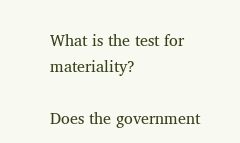What is the test for materiality?

Does the government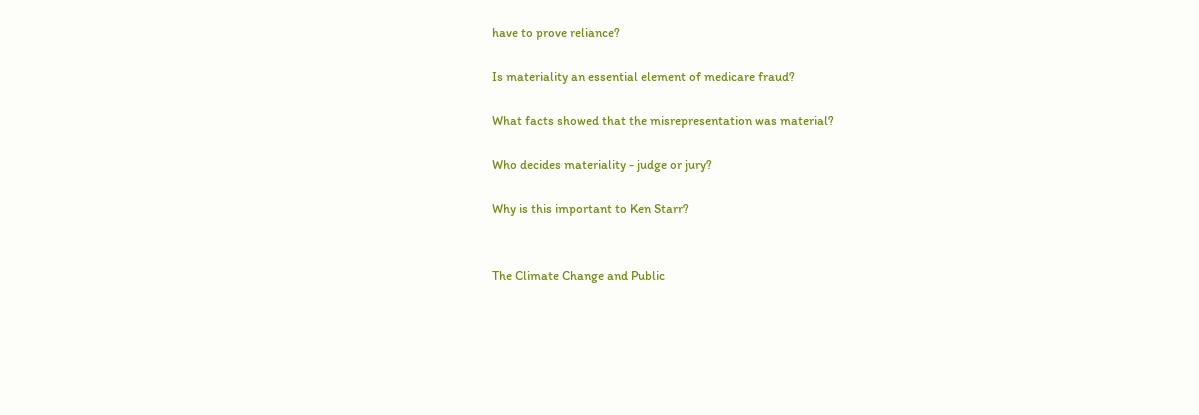have to prove reliance?

Is materiality an essential element of medicare fraud?

What facts showed that the misrepresentation was material?

Who decides materiality - judge or jury?

Why is this important to Ken Starr?


The Climate Change and Public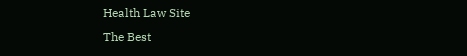Health Law Site
The Best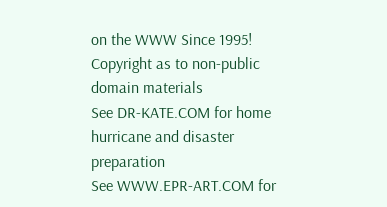on the WWW Since 1995!
Copyright as to non-public domain materials
See DR-KATE.COM for home hurricane and disaster preparation
See WWW.EPR-ART.COM for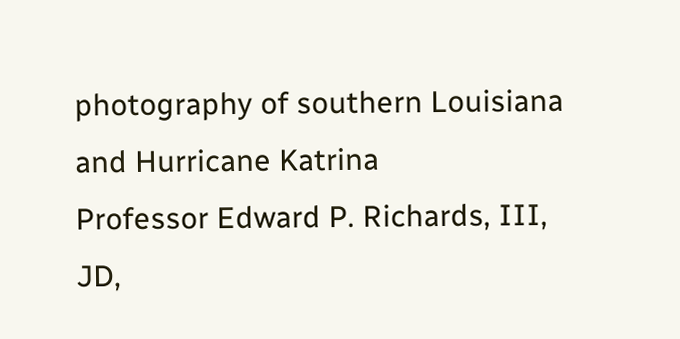photography of southern Louisiana and Hurricane Katrina
Professor Edward P. Richards, III, JD,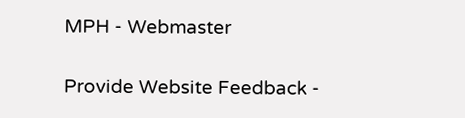MPH - Webmaster

Provide Website Feedback -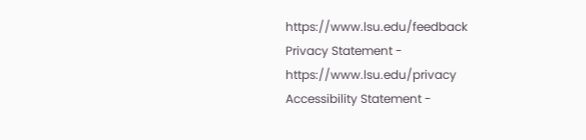https://www.lsu.edu/feedback
Privacy Statement - https://www.lsu.edu/privacy
Accessibility Statement -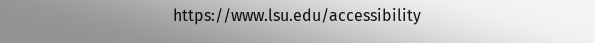https://www.lsu.edu/accessibility